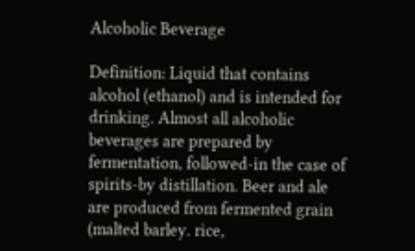Alcoholic Beverage

Definition: Liquid that contains alcohol (ethanol) and is intended for drinking. Almost all alcoholic beverages are prepared by fermentation, followed-in the case of spirits-by distillation. Beer and ale are produced from fermented grain (malted barley. rice,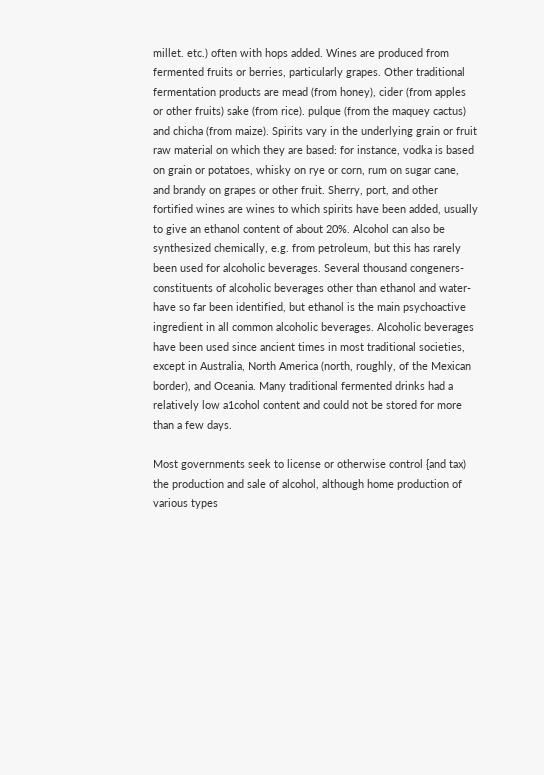millet. etc.) often with hops added. Wines are produced from fermented fruits or berries, particularly grapes. Other traditional fermentation products are mead (from honey), cider (from apples or other fruits) sake (from rice). pulque (from the maquey cactus) and chicha (from maize). Spirits vary in the underlying grain or fruit raw material on which they are based: for instance, vodka is based on grain or potatoes, whisky on rye or corn, rum on sugar cane, and brandy on grapes or other fruit. Sherry, port, and other fortified wines are wines to which spirits have been added, usually to give an ethanol content of about 20%. Alcohol can also be synthesized chemically, e.g. from petroleum, but this has rarely been used for alcoholic beverages. Several thousand congeners-constituents of alcoholic beverages other than ethanol and water-have so far been identified, but ethanol is the main psychoactive ingredient in all common alcoholic beverages. Alcoholic beverages have been used since ancient times in most traditional societies, except in Australia, North America (north, roughly, of the Mexican border), and Oceania. Many traditional fermented drinks had a relatively low a1cohol content and could not be stored for more than a few days.

Most governments seek to license or otherwise control {and tax) the production and sale of alcohol, although home production of various types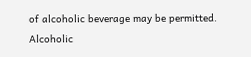of alcoholic beverage may be permitted. Alcoholic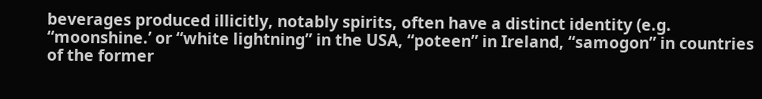beverages produced illicitly, notably spirits, often have a distinct identity (e.g. “moonshine.’ or “white lightning” in the USA, “poteen” in Ireland, “samogon” in countries of the former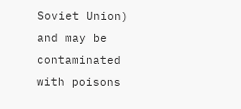Soviet Union) and may be contaminated with poisons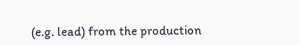(e.g. lead) from the production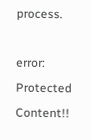process.

error: Protected Content!!